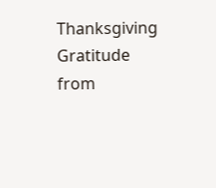Thanksgiving Gratitude from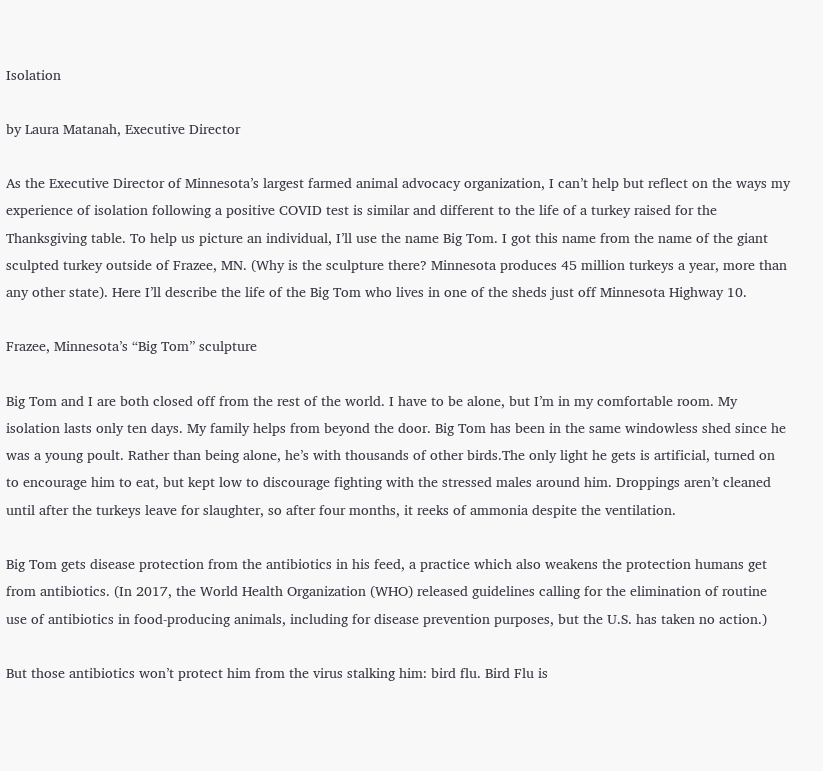Isolation

by Laura Matanah, Executive Director

As the Executive Director of Minnesota’s largest farmed animal advocacy organization, I can’t help but reflect on the ways my experience of isolation following a positive COVID test is similar and different to the life of a turkey raised for the Thanksgiving table. To help us picture an individual, I’ll use the name Big Tom. I got this name from the name of the giant sculpted turkey outside of Frazee, MN. (Why is the sculpture there? Minnesota produces 45 million turkeys a year, more than any other state). Here I’ll describe the life of the Big Tom who lives in one of the sheds just off Minnesota Highway 10.

Frazee, Minnesota’s “Big Tom” sculpture

Big Tom and I are both closed off from the rest of the world. I have to be alone, but I’m in my comfortable room. My isolation lasts only ten days. My family helps from beyond the door. Big Tom has been in the same windowless shed since he was a young poult. Rather than being alone, he’s with thousands of other birds.The only light he gets is artificial, turned on to encourage him to eat, but kept low to discourage fighting with the stressed males around him. Droppings aren’t cleaned until after the turkeys leave for slaughter, so after four months, it reeks of ammonia despite the ventilation.

Big Tom gets disease protection from the antibiotics in his feed, a practice which also weakens the protection humans get from antibiotics. (In 2017, the World Health Organization (WHO) released guidelines calling for the elimination of routine use of antibiotics in food-producing animals, including for disease prevention purposes, but the U.S. has taken no action.)

But those antibiotics won’t protect him from the virus stalking him: bird flu. Bird Flu is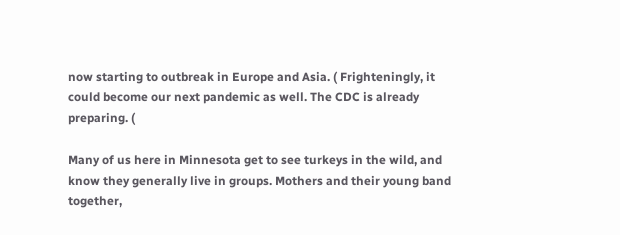now starting to outbreak in Europe and Asia. ( Frighteningly, it could become our next pandemic as well. The CDC is already preparing. (

Many of us here in Minnesota get to see turkeys in the wild, and know they generally live in groups. Mothers and their young band together,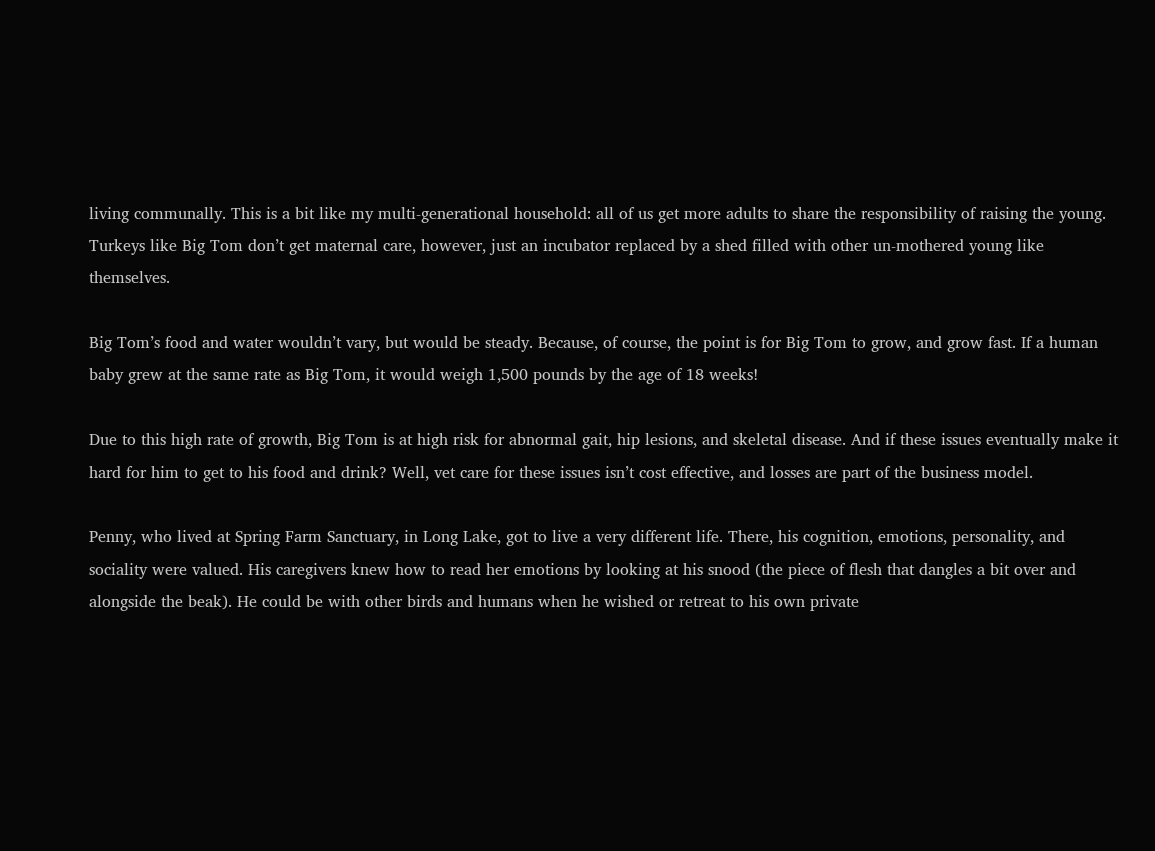living communally. This is a bit like my multi-generational household: all of us get more adults to share the responsibility of raising the young. Turkeys like Big Tom don’t get maternal care, however, just an incubator replaced by a shed filled with other un-mothered young like themselves.

Big Tom’s food and water wouldn’t vary, but would be steady. Because, of course, the point is for Big Tom to grow, and grow fast. If a human baby grew at the same rate as Big Tom, it would weigh 1,500 pounds by the age of 18 weeks!

Due to this high rate of growth, Big Tom is at high risk for abnormal gait, hip lesions, and skeletal disease. And if these issues eventually make it hard for him to get to his food and drink? Well, vet care for these issues isn’t cost effective, and losses are part of the business model.

Penny, who lived at Spring Farm Sanctuary, in Long Lake, got to live a very different life. There, his cognition, emotions, personality, and sociality were valued. His caregivers knew how to read her emotions by looking at his snood (the piece of flesh that dangles a bit over and alongside the beak). He could be with other birds and humans when he wished or retreat to his own private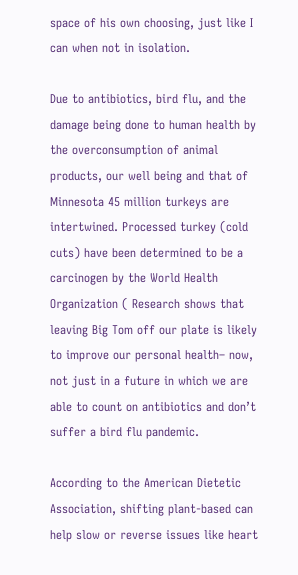space of his own choosing, just like I can when not in isolation.

Due to antibiotics, bird flu, and the damage being done to human health by the overconsumption of animal products, our well being and that of Minnesota 45 million turkeys are intertwined. Processed turkey (cold cuts) have been determined to be a carcinogen by the World Health Organization ( Research shows that leaving Big Tom off our plate is likely to improve our personal health– now, not just in a future in which we are able to count on antibiotics and don’t suffer a bird flu pandemic.

According to the American Dietetic Association, shifting plant-based can help slow or reverse issues like heart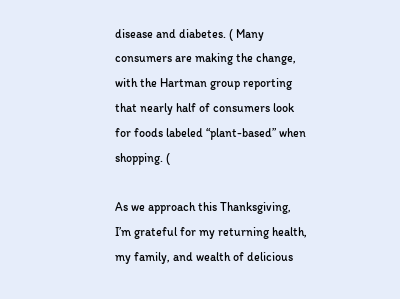disease and diabetes. ( Many consumers are making the change, with the Hartman group reporting that nearly half of consumers look for foods labeled “plant-based” when shopping. (

As we approach this Thanksgiving, I’m grateful for my returning health, my family, and wealth of delicious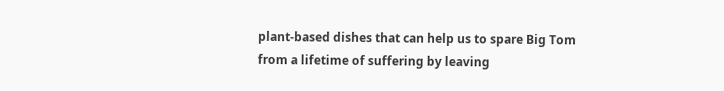plant-based dishes that can help us to spare Big Tom from a lifetime of suffering by leaving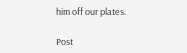him off our plates.

Post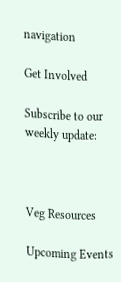navigation

Get Involved

Subscribe to our weekly update:



Veg Resources

Upcoming Events